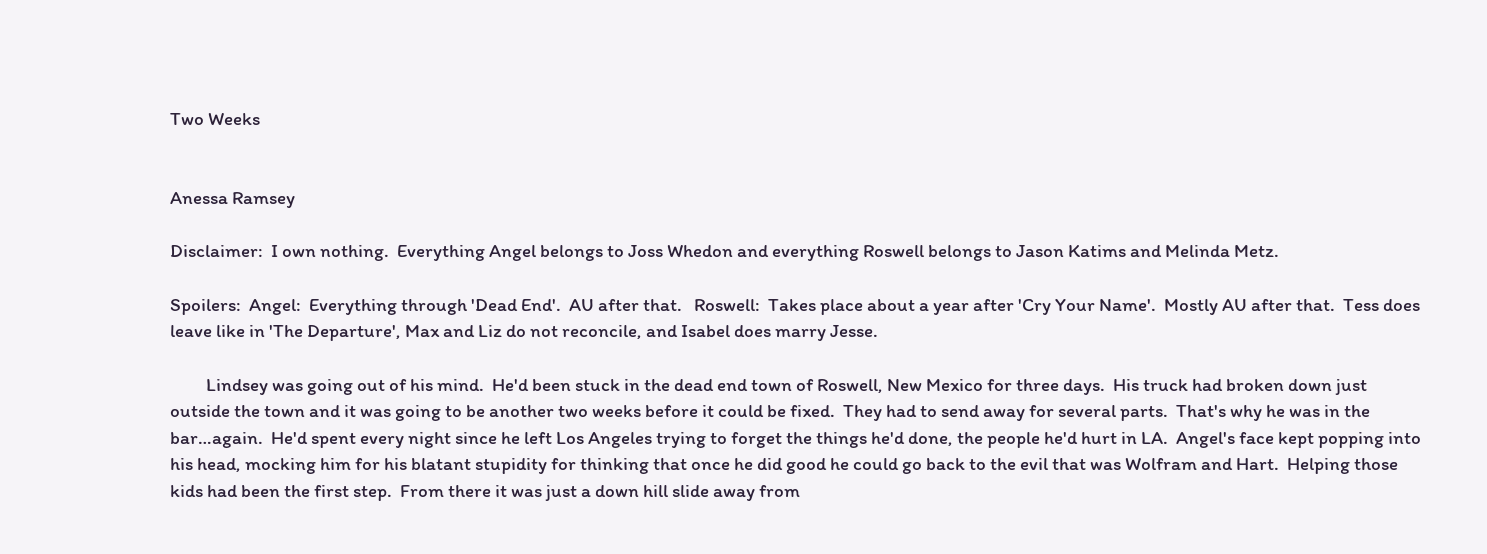Two Weeks


Anessa Ramsey

Disclaimer:  I own nothing.  Everything Angel belongs to Joss Whedon and everything Roswell belongs to Jason Katims and Melinda Metz.

Spoilers:  Angel:  Everything through 'Dead End'.  AU after that.   Roswell:  Takes place about a year after 'Cry Your Name'.  Mostly AU after that.  Tess does leave like in 'The Departure', Max and Liz do not reconcile, and Isabel does marry Jesse.

         Lindsey was going out of his mind.  He'd been stuck in the dead end town of Roswell, New Mexico for three days.  His truck had broken down just outside the town and it was going to be another two weeks before it could be fixed.  They had to send away for several parts.  That's why he was in the bar…again.  He'd spent every night since he left Los Angeles trying to forget the things he'd done, the people he'd hurt in LA.  Angel's face kept popping into his head, mocking him for his blatant stupidity for thinking that once he did good he could go back to the evil that was Wolfram and Hart.  Helping those kids had been the first step.  From there it was just a down hill slide away from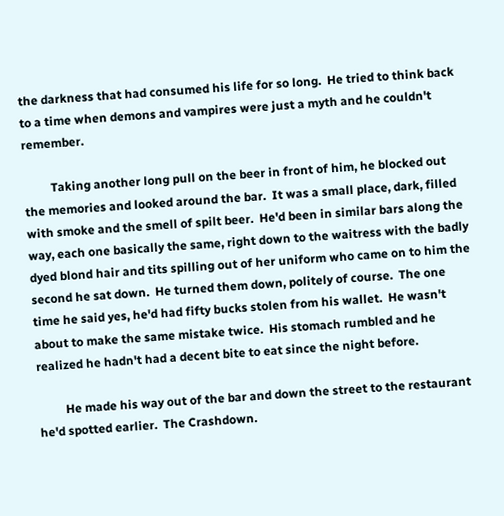the darkness that had consumed his life for so long.  He tried to think back to a time when demons and vampires were just a myth and he couldn't remember.

         Taking another long pull on the beer in front of him, he blocked out the memories and looked around the bar.  It was a small place, dark, filled with smoke and the smell of spilt beer.  He'd been in similar bars along the way, each one basically the same, right down to the waitress with the badly dyed blond hair and tits spilling out of her uniform who came on to him the second he sat down.  He turned them down, politely of course.  The one time he said yes, he'd had fifty bucks stolen from his wallet.  He wasn't about to make the same mistake twice.  His stomach rumbled and he realized he hadn't had a decent bite to eat since the night before.

         He made his way out of the bar and down the street to the restaurant he'd spotted earlier.  The Crashdown.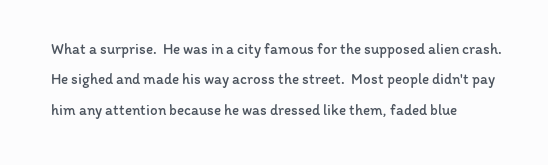What a surprise.  He was in a city famous for the supposed alien crash.  He sighed and made his way across the street.  Most people didn't pay him any attention because he was dressed like them, faded blue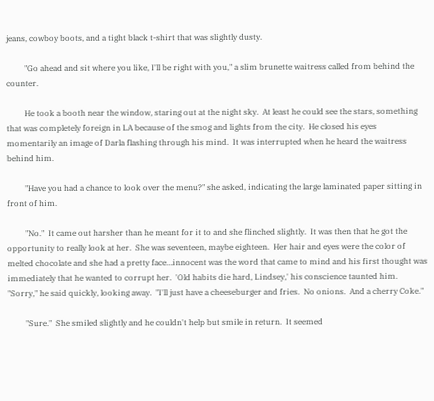jeans, cowboy boots, and a tight black t-shirt that was slightly dusty.

         "Go ahead and sit where you like, I'll be right with you," a slim brunette waitress called from behind the counter.

         He took a booth near the window, staring out at the night sky.  At least he could see the stars, something that was completely foreign in LA because of the smog and lights from the city.  He closed his eyes momentarily an image of Darla flashing through his mind.  It was interrupted when he heard the waitress behind him.

         "Have you had a chance to look over the menu?" she asked, indicating the large laminated paper sitting in front of him.

         "No."  It came out harsher than he meant for it to and she flinched slightly.  It was then that he got the opportunity to really look at her.  She was seventeen, maybe eighteen.  Her hair and eyes were the color of melted chocolate and she had a pretty face…innocent was the word that came to mind and his first thought was immediately that he wanted to corrupt her.  'Old habits die hard, Lindsey,' his conscience taunted him.  "Sorry," he said quickly, looking away.  "I'll just have a cheeseburger and fries.  No onions.  And a cherry Coke."

         "Sure."  She smiled slightly and he couldn't help but smile in return.  It seemed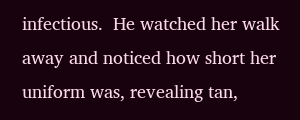infectious.  He watched her walk away and noticed how short her uniform was, revealing tan,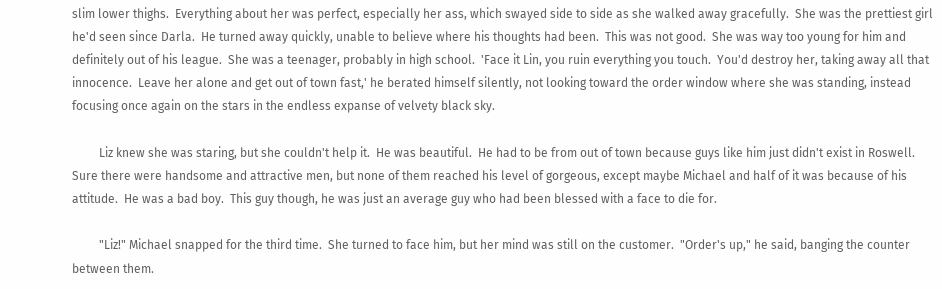slim lower thighs.  Everything about her was perfect, especially her ass, which swayed side to side as she walked away gracefully.  She was the prettiest girl he'd seen since Darla.  He turned away quickly, unable to believe where his thoughts had been.  This was not good.  She was way too young for him and definitely out of his league.  She was a teenager, probably in high school.  'Face it Lin, you ruin everything you touch.  You'd destroy her, taking away all that innocence.  Leave her alone and get out of town fast,' he berated himself silently, not looking toward the order window where she was standing, instead focusing once again on the stars in the endless expanse of velvety black sky.

         Liz knew she was staring, but she couldn't help it.  He was beautiful.  He had to be from out of town because guys like him just didn't exist in Roswell.  Sure there were handsome and attractive men, but none of them reached his level of gorgeous, except maybe Michael and half of it was because of his attitude.  He was a bad boy.  This guy though, he was just an average guy who had been blessed with a face to die for.

         "Liz!" Michael snapped for the third time.  She turned to face him, but her mind was still on the customer.  "Order's up," he said, banging the counter between them.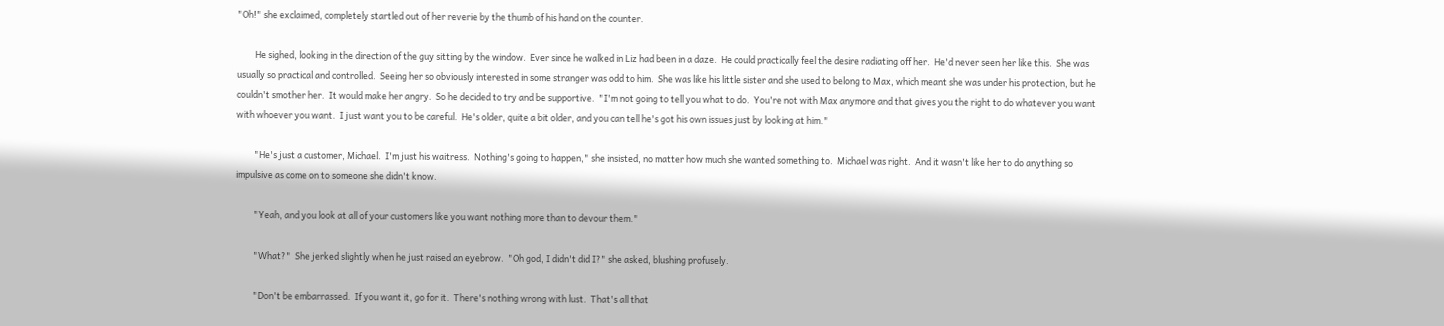"Oh!" she exclaimed, completely startled out of her reverie by the thumb of his hand on the counter.

         He sighed, looking in the direction of the guy sitting by the window.  Ever since he walked in Liz had been in a daze.  He could practically feel the desire radiating off her.  He'd never seen her like this.  She was usually so practical and controlled.  Seeing her so obviously interested in some stranger was odd to him.  She was like his little sister and she used to belong to Max, which meant she was under his protection, but he couldn't smother her.  It would make her angry.  So he decided to try and be supportive.  "I'm not going to tell you what to do.  You're not with Max anymore and that gives you the right to do whatever you want with whoever you want.  I just want you to be careful.  He's older, quite a bit older, and you can tell he's got his own issues just by looking at him."

         "He's just a customer, Michael.  I'm just his waitress.  Nothing's going to happen," she insisted, no matter how much she wanted something to.  Michael was right.  And it wasn't like her to do anything so impulsive as come on to someone she didn't know.

         "Yeah, and you look at all of your customers like you want nothing more than to devour them."

         "What?"  She jerked slightly when he just raised an eyebrow.  "Oh god, I didn't did I?" she asked, blushing profusely.

         "Don't be embarrassed.  If you want it, go for it.  There's nothing wrong with lust.  That's all that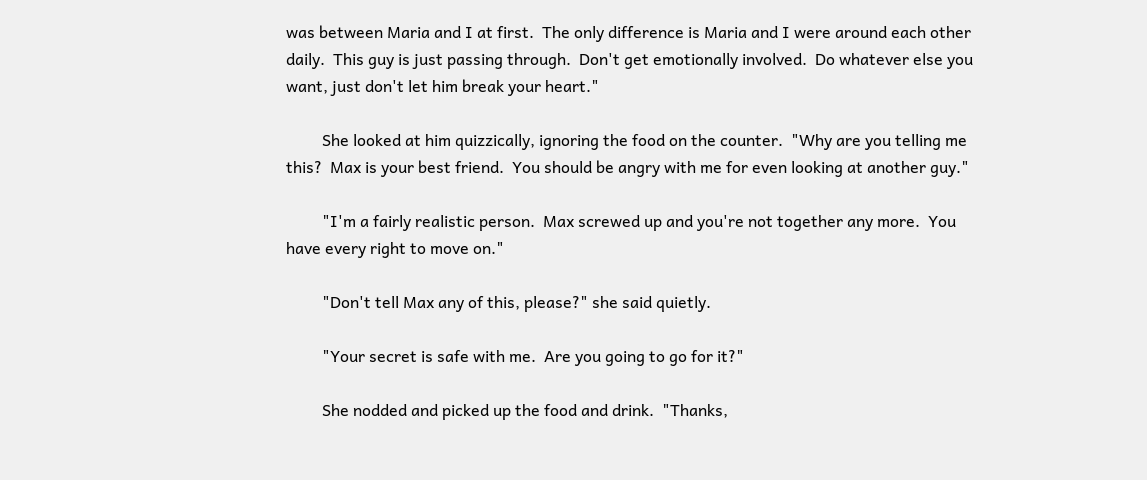was between Maria and I at first.  The only difference is Maria and I were around each other daily.  This guy is just passing through.  Don't get emotionally involved.  Do whatever else you want, just don't let him break your heart."

         She looked at him quizzically, ignoring the food on the counter.  "Why are you telling me this?  Max is your best friend.  You should be angry with me for even looking at another guy."

         "I'm a fairly realistic person.  Max screwed up and you're not together any more.  You have every right to move on."

         "Don't tell Max any of this, please?" she said quietly.

         "Your secret is safe with me.  Are you going to go for it?"

         She nodded and picked up the food and drink.  "Thanks,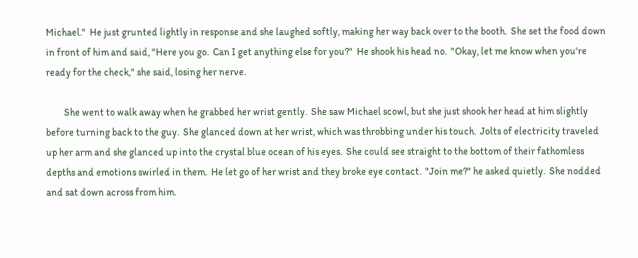Michael."  He just grunted lightly in response and she laughed softly, making her way back over to the booth.  She set the food down in front of him and said, "Here you go.  Can I get anything else for you?"  He shook his head no.  "Okay, let me know when you're ready for the check," she said, losing her nerve.

         She went to walk away when he grabbed her wrist gently.  She saw Michael scowl, but she just shook her head at him slightly before turning back to the guy.  She glanced down at her wrist, which was throbbing under his touch.  Jolts of electricity traveled up her arm and she glanced up into the crystal blue ocean of his eyes.  She could see straight to the bottom of their fathomless depths and emotions swirled in them.  He let go of her wrist and they broke eye contact.  "Join me?" he asked quietly.  She nodded and sat down across from him.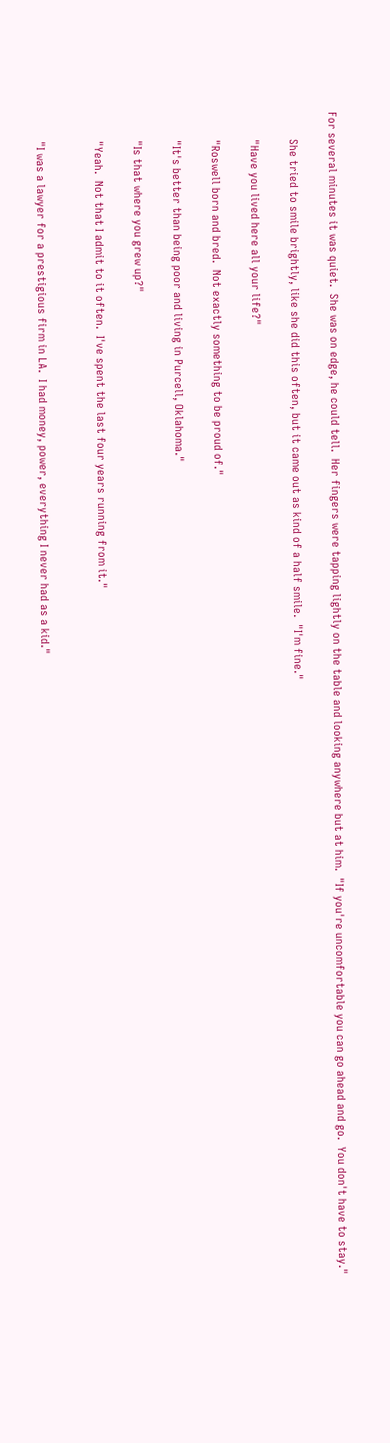For several minutes it was quiet.  She was on edge, he could tell.  Her fingers were tapping lightly on the table and looking anywhere but at him.  "If you're uncomfortable you can go ahead and go.  You don't have to stay."

         She tried to smile brightly, like she did this often, but it came out as kind of a half smile.  "I'm fine."

         "Have you lived here all your life?"

         "Roswell born and bred.  Not exactly something to be proud of."

         "It's better than being poor and living in Purcell, Oklahoma."

         "Is that where you grew up?"

         "Yeah.  Not that I admit to it often.  I've spent the last four years running from it."


         "I was a lawyer for a prestigious firm in LA.  I had money, power, everything I never had as a kid."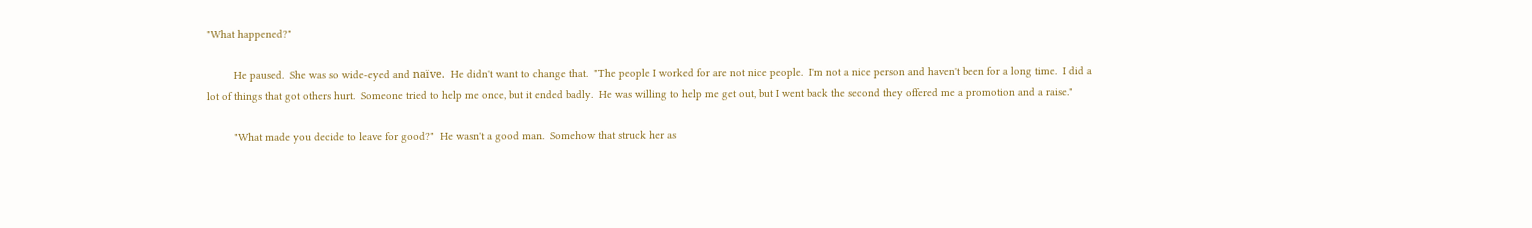"What happened?"

         He paused.  She was so wide-eyed and naïve.  He didn't want to change that.  "The people I worked for are not nice people.  I'm not a nice person and haven't been for a long time.  I did a lot of things that got others hurt.  Someone tried to help me once, but it ended badly.  He was willing to help me get out, but I went back the second they offered me a promotion and a raise."

         "What made you decide to leave for good?"  He wasn't a good man.  Somehow that struck her as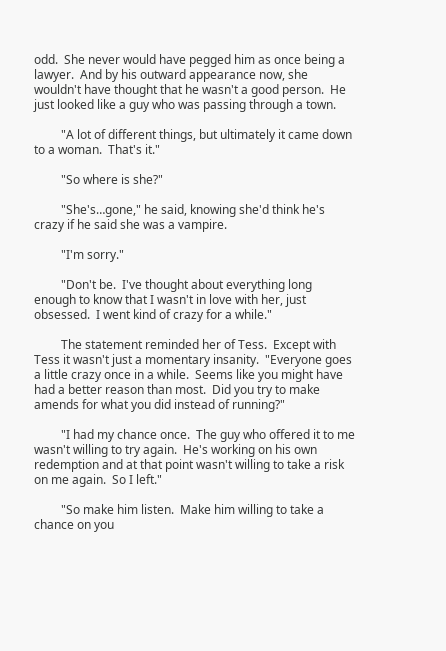odd.  She never would have pegged him as once being a lawyer.  And by his outward appearance now, she wouldn't have thought that he wasn't a good person.  He just looked like a guy who was passing through a town.

         "A lot of different things, but ultimately it came down to a woman.  That's it."

         "So where is she?"

         "She's…gone," he said, knowing she'd think he's crazy if he said she was a vampire.

         "I'm sorry."

         "Don't be.  I've thought about everything long enough to know that I wasn't in love with her, just obsessed.  I went kind of crazy for a while."

         The statement reminded her of Tess.  Except with Tess it wasn't just a momentary insanity.  "Everyone goes a little crazy once in a while.  Seems like you might have had a better reason than most.  Did you try to make amends for what you did instead of running?"

         "I had my chance once.  The guy who offered it to me wasn't willing to try again.  He's working on his own redemption and at that point wasn't willing to take a risk on me again.  So I left."

         "So make him listen.  Make him willing to take a chance on you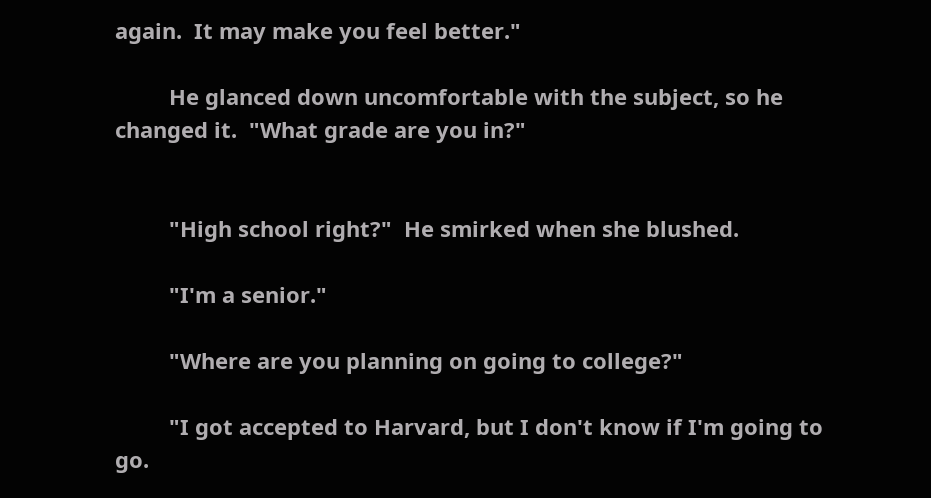again.  It may make you feel better."

         He glanced down uncomfortable with the subject, so he changed it.  "What grade are you in?"


         "High school right?"  He smirked when she blushed.

         "I'm a senior."

         "Where are you planning on going to college?"

         "I got accepted to Harvard, but I don't know if I'm going to go.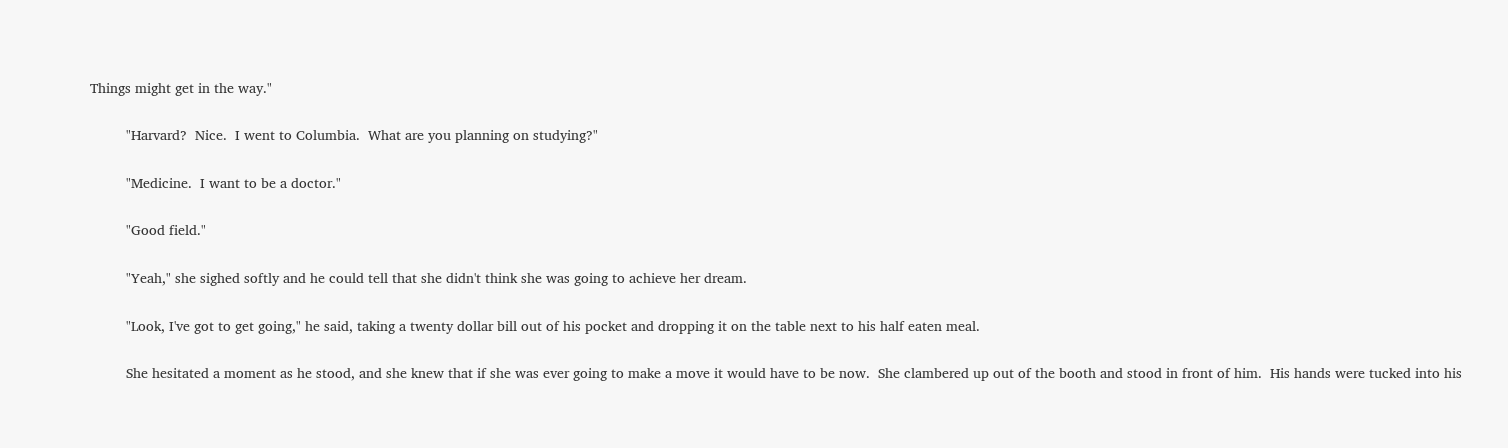Things might get in the way."

         "Harvard?  Nice.  I went to Columbia.  What are you planning on studying?"

         "Medicine.  I want to be a doctor."

         "Good field."

         "Yeah," she sighed softly and he could tell that she didn't think she was going to achieve her dream.

         "Look, I've got to get going," he said, taking a twenty dollar bill out of his pocket and dropping it on the table next to his half eaten meal.

         She hesitated a moment as he stood, and she knew that if she was ever going to make a move it would have to be now.  She clambered up out of the booth and stood in front of him.  His hands were tucked into his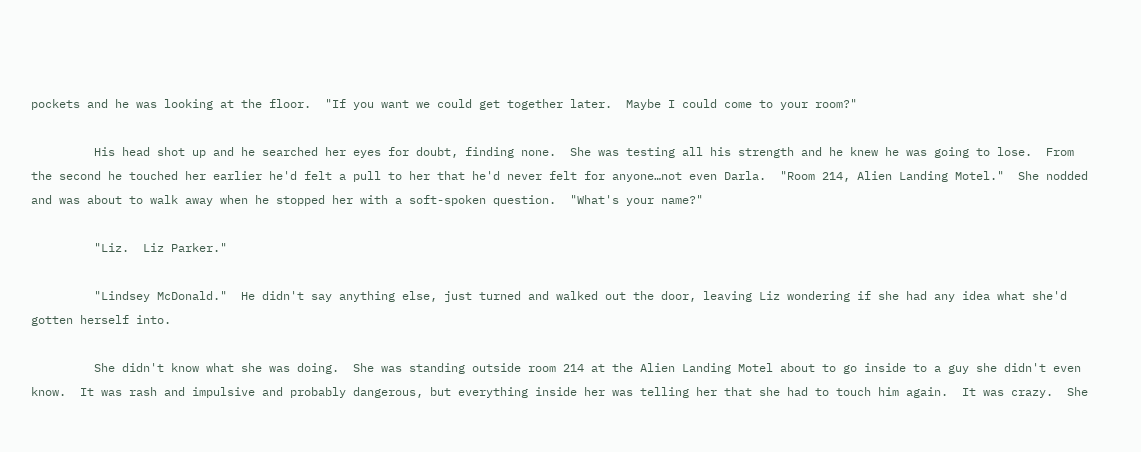pockets and he was looking at the floor.  "If you want we could get together later.  Maybe I could come to your room?"

         His head shot up and he searched her eyes for doubt, finding none.  She was testing all his strength and he knew he was going to lose.  From the second he touched her earlier he'd felt a pull to her that he'd never felt for anyone…not even Darla.  "Room 214, Alien Landing Motel."  She nodded and was about to walk away when he stopped her with a soft-spoken question.  "What's your name?"

         "Liz.  Liz Parker."

         "Lindsey McDonald."  He didn't say anything else, just turned and walked out the door, leaving Liz wondering if she had any idea what she'd gotten herself into.

         She didn't know what she was doing.  She was standing outside room 214 at the Alien Landing Motel about to go inside to a guy she didn't even know.  It was rash and impulsive and probably dangerous, but everything inside her was telling her that she had to touch him again.  It was crazy.  She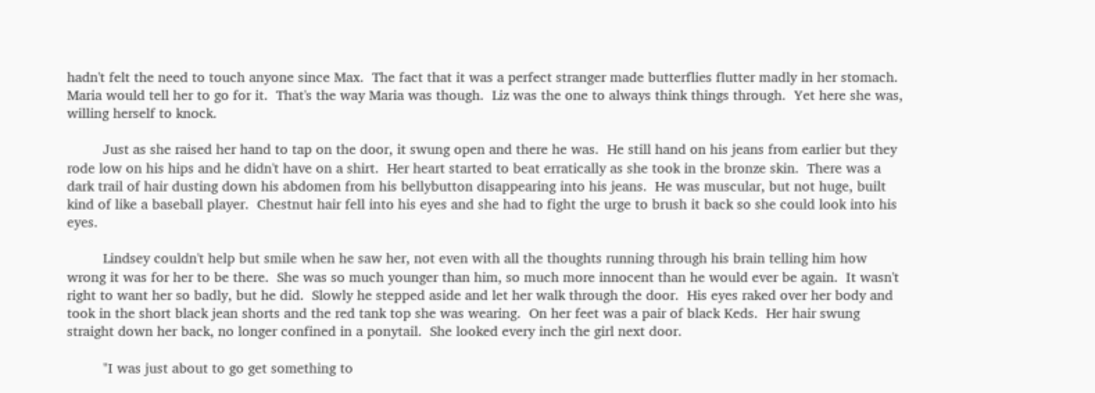hadn't felt the need to touch anyone since Max.  The fact that it was a perfect stranger made butterflies flutter madly in her stomach.  Maria would tell her to go for it.  That's the way Maria was though.  Liz was the one to always think things through.  Yet here she was, willing herself to knock.

         Just as she raised her hand to tap on the door, it swung open and there he was.  He still hand on his jeans from earlier but they rode low on his hips and he didn't have on a shirt.  Her heart started to beat erratically as she took in the bronze skin.  There was a dark trail of hair dusting down his abdomen from his bellybutton disappearing into his jeans.  He was muscular, but not huge, built kind of like a baseball player.  Chestnut hair fell into his eyes and she had to fight the urge to brush it back so she could look into his eyes.

         Lindsey couldn't help but smile when he saw her, not even with all the thoughts running through his brain telling him how wrong it was for her to be there.  She was so much younger than him, so much more innocent than he would ever be again.  It wasn't right to want her so badly, but he did.  Slowly he stepped aside and let her walk through the door.  His eyes raked over her body and took in the short black jean shorts and the red tank top she was wearing.  On her feet was a pair of black Keds.  Her hair swung straight down her back, no longer confined in a ponytail.  She looked every inch the girl next door.

         "I was just about to go get something to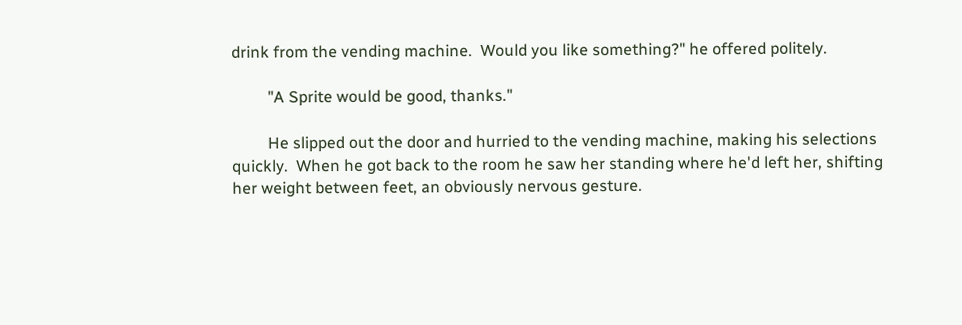drink from the vending machine.  Would you like something?" he offered politely.

         "A Sprite would be good, thanks."

         He slipped out the door and hurried to the vending machine, making his selections quickly.  When he got back to the room he saw her standing where he'd left her, shifting her weight between feet, an obviously nervous gesture.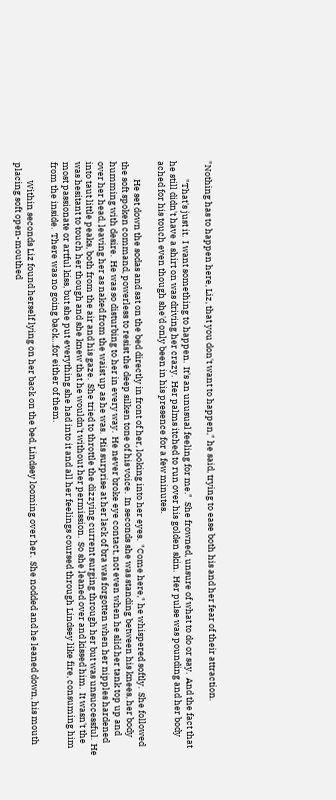"Nothing has to happen here, Liz, that you don't want to happen," he said, trying to ease both his and her fear of their attraction.

         "That's just it.  I want something to happen.  It's an unusual feeling for me."  She frowned, unsure of what to do or say.  And the fact that he still didn't have a shirt on was driving her crazy.  Her palms itched to run over his golden skin.  Her pulse was pounding and her body ached for his touch even though she'd only been in his presence for a few minutes.

         He set down the sodas and sat on the bed directly in front of her, looking into her eyes.  "Come here," he whispered softly.  She followed the soft spoken command, powerless to resist the deep silken tone of his voice.  In seconds she was standing between his knees, her body humming with desire.  He was so disturbing to her in every way.  He never broke eye contact, not even when he slid her tank top up and over her head, leaving her as naked from the waist up as he was.  His surprise at her lack of bra was forgotten when her nipples hardened into taut little peaks, both from the air and his gaze.  She tried to throttle the dizzying current surging through her but was unsuccessful.  He was hesitant to touch her though and she knew that he wouldn't without her permission.  So she leaned over and kissed him.  It wasn't the most passionate or artful kiss, but she put everything she had into it and all her feelings coursed through Lindsey like fire, consuming him from the inside.  There was no going back…for either of them.

         Within seconds Liz found herself lying on her back on the bed, Lindsey looming over her.  She nodded and he leaned down, his mouth placing soft open-mouthed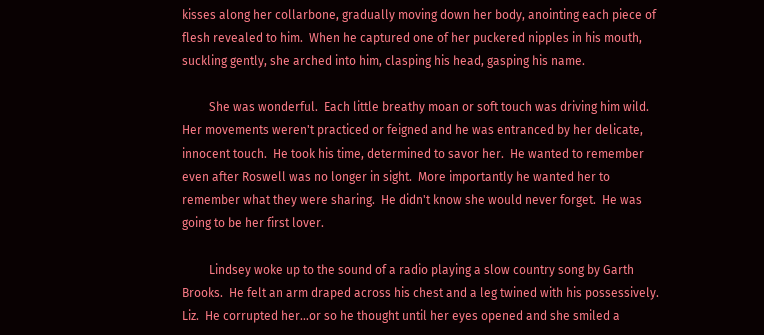kisses along her collarbone, gradually moving down her body, anointing each piece of flesh revealed to him.  When he captured one of her puckered nipples in his mouth, suckling gently, she arched into him, clasping his head, gasping his name.

         She was wonderful.  Each little breathy moan or soft touch was driving him wild.  Her movements weren't practiced or feigned and he was entranced by her delicate, innocent touch.  He took his time, determined to savor her.  He wanted to remember even after Roswell was no longer in sight.  More importantly he wanted her to remember what they were sharing.  He didn't know she would never forget.  He was going to be her first lover.

         Lindsey woke up to the sound of a radio playing a slow country song by Garth Brooks.  He felt an arm draped across his chest and a leg twined with his possessively.  Liz.  He corrupted her…or so he thought until her eyes opened and she smiled a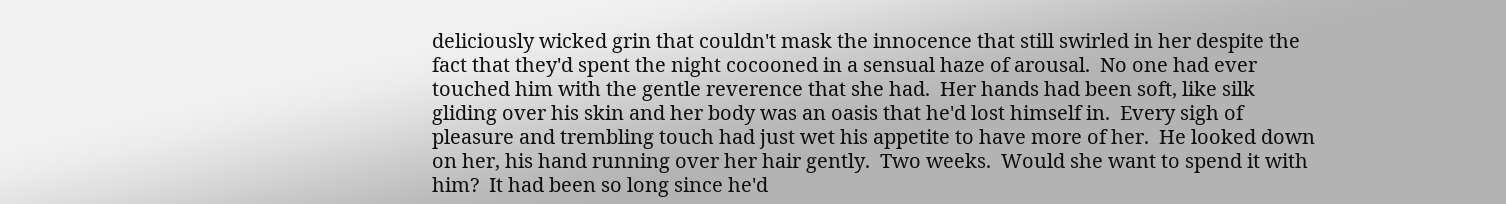deliciously wicked grin that couldn't mask the innocence that still swirled in her despite the fact that they'd spent the night cocooned in a sensual haze of arousal.  No one had ever touched him with the gentle reverence that she had.  Her hands had been soft, like silk gliding over his skin and her body was an oasis that he'd lost himself in.  Every sigh of pleasure and trembling touch had just wet his appetite to have more of her.  He looked down on her, his hand running over her hair gently.  Two weeks.  Would she want to spend it with him?  It had been so long since he'd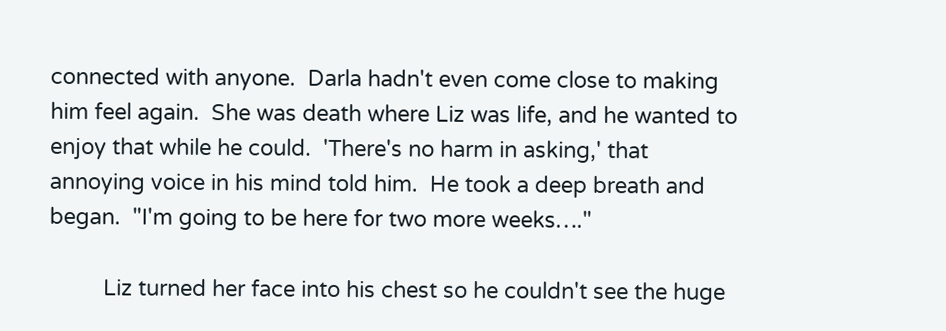connected with anyone.  Darla hadn't even come close to making him feel again.  She was death where Liz was life, and he wanted to enjoy that while he could.  'There's no harm in asking,' that annoying voice in his mind told him.  He took a deep breath and began.  "I'm going to be here for two more weeks…."

         Liz turned her face into his chest so he couldn't see the huge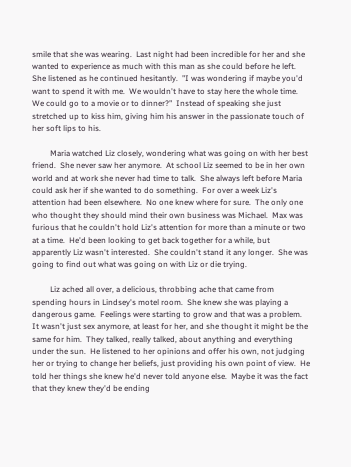smile that she was wearing.  Last night had been incredible for her and she wanted to experience as much with this man as she could before he left.  She listened as he continued hesitantly.  "I was wondering if maybe you'd want to spend it with me.  We wouldn't have to stay here the whole time.  We could go to a movie or to dinner?"  Instead of speaking she just stretched up to kiss him, giving him his answer in the passionate touch of her soft lips to his.

         Maria watched Liz closely, wondering what was going on with her best friend.  She never saw her anymore.  At school Liz seemed to be in her own world and at work she never had time to talk.  She always left before Maria could ask her if she wanted to do something.  For over a week Liz's attention had been elsewhere.  No one knew where for sure.  The only one who thought they should mind their own business was Michael.  Max was furious that he couldn't hold Liz's attention for more than a minute or two at a time.  He'd been looking to get back together for a while, but apparently Liz wasn't interested.  She couldn't stand it any longer.  She was going to find out what was going on with Liz or die trying.

         Liz ached all over, a delicious, throbbing ache that came from spending hours in Lindsey's motel room.  She knew she was playing a dangerous game.  Feelings were starting to grow and that was a problem.  It wasn't just sex anymore, at least for her, and she thought it might be the same for him.  They talked, really talked, about anything and everything under the sun.  He listened to her opinions and offer his own, not judging her or trying to change her beliefs, just providing his own point of view.  He told her things she knew he'd never told anyone else.  Maybe it was the fact that they knew they'd be ending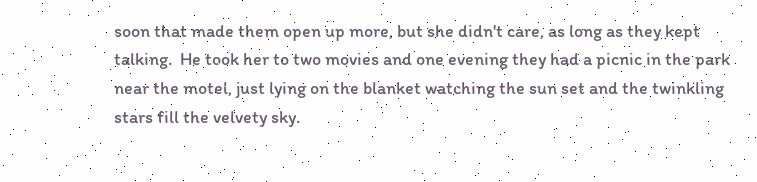soon that made them open up more, but she didn't care, as long as they kept talking.  He took her to two movies and one evening they had a picnic in the park near the motel, just lying on the blanket watching the sun set and the twinkling stars fill the velvety sky.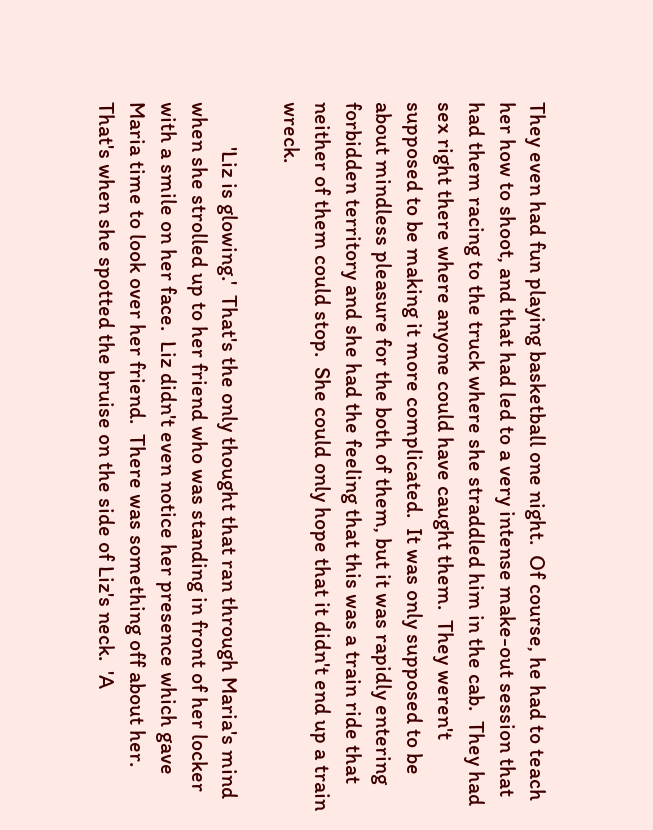They even had fun playing basketball one night.  Of course, he had to teach her how to shoot, and that had led to a very intense make-out session that had them racing to the truck where she straddled him in the cab.  They had sex right there where anyone could have caught them.  They weren't supposed to be making it more complicated.  It was only supposed to be about mindless pleasure for the both of them, but it was rapidly entering forbidden territory and she had the feeling that this was a train ride that neither of them could stop.  She could only hope that it didn't end up a train wreck.

         'Liz is glowing.'  That's the only thought that ran through Maria's mind when she strolled up to her friend who was standing in front of her locker with a smile on her face.  Liz didn't even notice her presence which gave Maria time to look over her friend.  There was something off about her.  That's when she spotted the bruise on the side of Liz's neck.  'A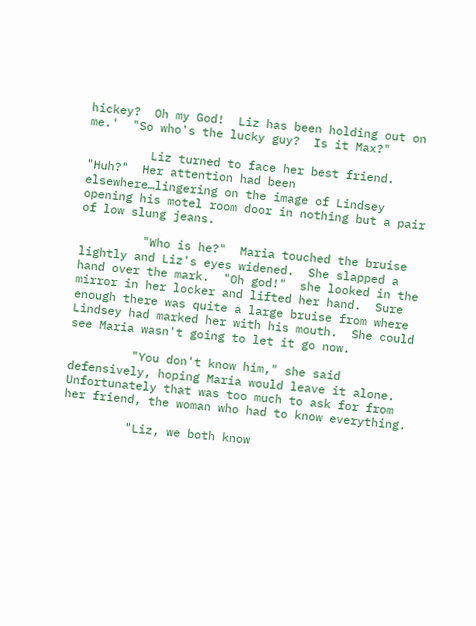hickey?  Oh my God!  Liz has been holding out on me.'  "So who's the lucky guy?  Is it Max?"

         Liz turned to face her best friend.  "Huh?"  Her attention had been elsewhere…lingering on the image of Lindsey opening his motel room door in nothing but a pair of low slung jeans.

         "Who is he?"  Maria touched the bruise lightly and Liz's eyes widened.  She slapped a hand over the mark.  "Oh god!"  she looked in the mirror in her locker and lifted her hand.  Sure enough there was quite a large bruise from where Lindsey had marked her with his mouth.  She could see Maria wasn't going to let it go now.

         "You don't know him," she said defensively, hoping Maria would leave it alone.  Unfortunately that was too much to ask for from her friend, the woman who had to know everything.

         "Liz, we both know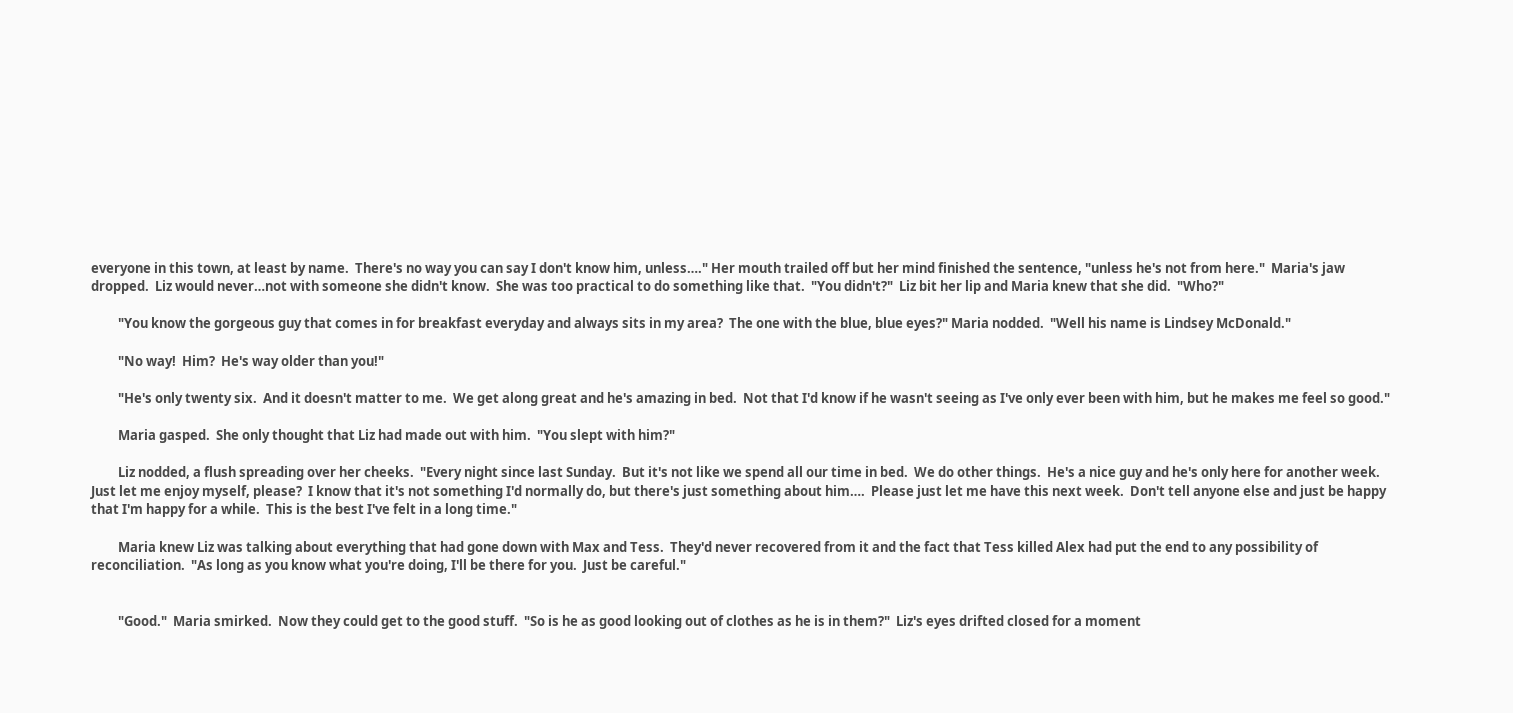everyone in this town, at least by name.  There's no way you can say I don't know him, unless…." Her mouth trailed off but her mind finished the sentence, "unless he's not from here."  Maria's jaw dropped.  Liz would never…not with someone she didn't know.  She was too practical to do something like that.  "You didn't?"  Liz bit her lip and Maria knew that she did.  "Who?"

         "You know the gorgeous guy that comes in for breakfast everyday and always sits in my area?  The one with the blue, blue eyes?" Maria nodded.  "Well his name is Lindsey McDonald."

         "No way!  Him?  He's way older than you!"

         "He's only twenty six.  And it doesn't matter to me.  We get along great and he's amazing in bed.  Not that I'd know if he wasn't seeing as I've only ever been with him, but he makes me feel so good."

         Maria gasped.  She only thought that Liz had made out with him.  "You slept with him?"

         Liz nodded, a flush spreading over her cheeks.  "Every night since last Sunday.  But it's not like we spend all our time in bed.  We do other things.  He's a nice guy and he's only here for another week.  Just let me enjoy myself, please?  I know that it's not something I'd normally do, but there's just something about him….  Please just let me have this next week.  Don't tell anyone else and just be happy that I'm happy for a while.  This is the best I've felt in a long time."

         Maria knew Liz was talking about everything that had gone down with Max and Tess.  They'd never recovered from it and the fact that Tess killed Alex had put the end to any possibility of reconciliation.  "As long as you know what you're doing, I'll be there for you.  Just be careful."


         "Good."  Maria smirked.  Now they could get to the good stuff.  "So is he as good looking out of clothes as he is in them?"  Liz's eyes drifted closed for a moment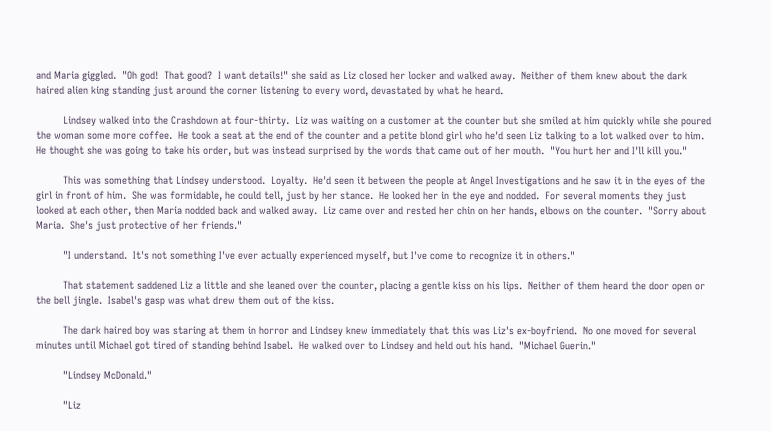and Maria giggled.  "Oh god!  That good?  I want details!" she said as Liz closed her locker and walked away.  Neither of them knew about the dark haired alien king standing just around the corner listening to every word, devastated by what he heard.

         Lindsey walked into the Crashdown at four-thirty.  Liz was waiting on a customer at the counter but she smiled at him quickly while she poured the woman some more coffee.  He took a seat at the end of the counter and a petite blond girl who he'd seen Liz talking to a lot walked over to him.  He thought she was going to take his order, but was instead surprised by the words that came out of her mouth.  "You hurt her and I'll kill you."

         This was something that Lindsey understood.  Loyalty.  He'd seen it between the people at Angel Investigations and he saw it in the eyes of the girl in front of him.  She was formidable, he could tell, just by her stance.  He looked her in the eye and nodded.  For several moments they just looked at each other, then Maria nodded back and walked away.  Liz came over and rested her chin on her hands, elbows on the counter.  "Sorry about Maria.  She's just protective of her friends."

         "I understand.  It's not something I've ever actually experienced myself, but I've come to recognize it in others."

         That statement saddened Liz a little and she leaned over the counter, placing a gentle kiss on his lips.  Neither of them heard the door open or the bell jingle.  Isabel's gasp was what drew them out of the kiss.

         The dark haired boy was staring at them in horror and Lindsey knew immediately that this was Liz's ex-boyfriend.  No one moved for several minutes until Michael got tired of standing behind Isabel.  He walked over to Lindsey and held out his hand.  "Michael Guerin."

         "Lindsey McDonald."

         "Liz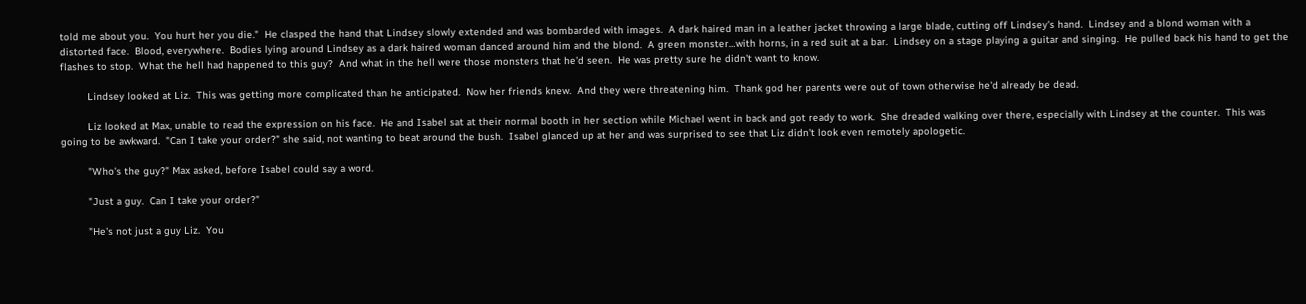told me about you.  You hurt her you die."  He clasped the hand that Lindsey slowly extended and was bombarded with images.  A dark haired man in a leather jacket throwing a large blade, cutting off Lindsey's hand.  Lindsey and a blond woman with a distorted face.  Blood, everywhere.  Bodies lying around Lindsey as a dark haired woman danced around him and the blond.  A green monster…with horns, in a red suit at a bar.  Lindsey on a stage playing a guitar and singing.  He pulled back his hand to get the flashes to stop.  What the hell had happened to this guy?  And what in the hell were those monsters that he'd seen.  He was pretty sure he didn't want to know.

         Lindsey looked at Liz.  This was getting more complicated than he anticipated.  Now her friends knew.  And they were threatening him.  Thank god her parents were out of town otherwise he'd already be dead.

         Liz looked at Max, unable to read the expression on his face.  He and Isabel sat at their normal booth in her section while Michael went in back and got ready to work.  She dreaded walking over there, especially with Lindsey at the counter.  This was going to be awkward.  "Can I take your order?" she said, not wanting to beat around the bush.  Isabel glanced up at her and was surprised to see that Liz didn't look even remotely apologetic.

         "Who's the guy?" Max asked, before Isabel could say a word.

         "Just a guy.  Can I take your order?"

         "He's not just a guy Liz.  You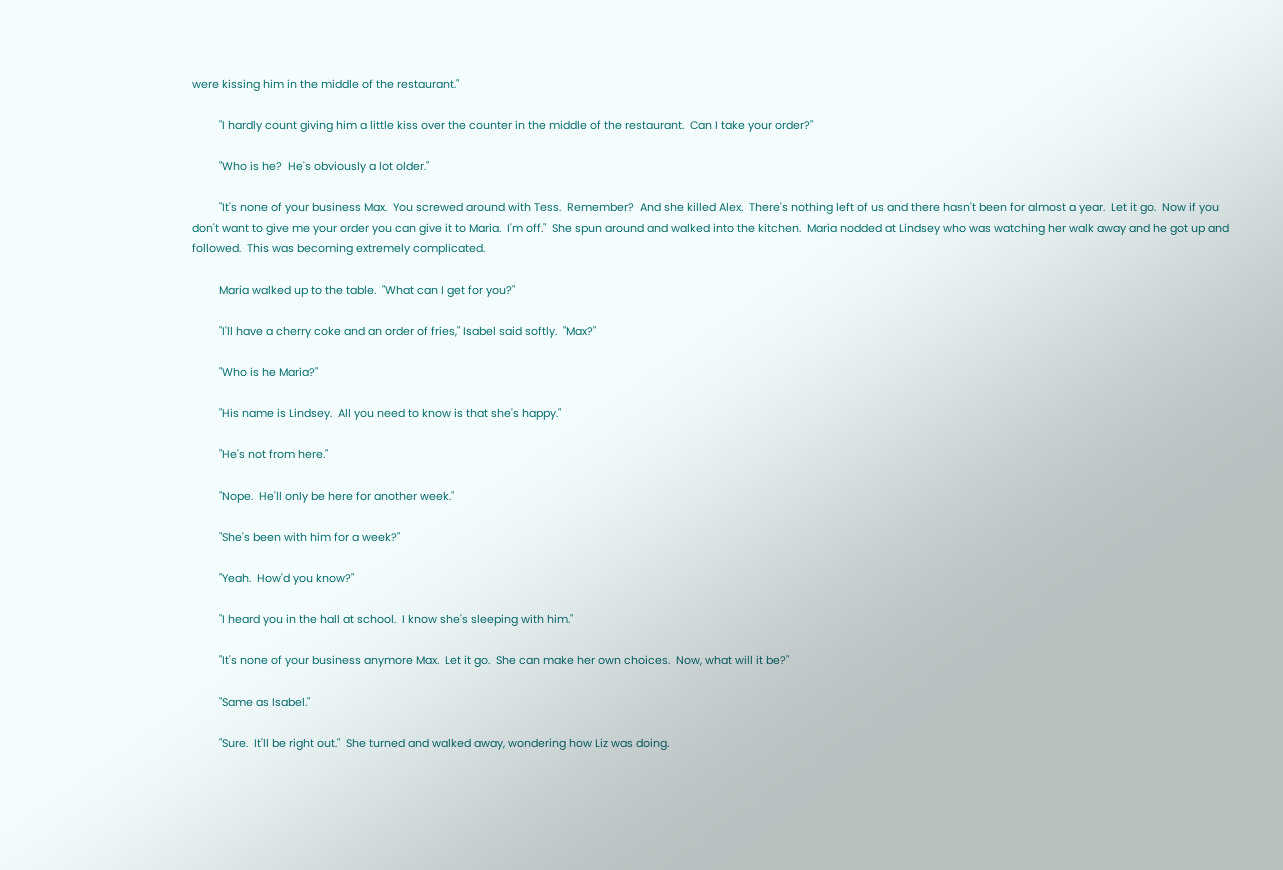were kissing him in the middle of the restaurant."

         "I hardly count giving him a little kiss over the counter in the middle of the restaurant.  Can I take your order?"

         "Who is he?  He's obviously a lot older."

         "It's none of your business Max.  You screwed around with Tess.  Remember?  And she killed Alex.  There's nothing left of us and there hasn't been for almost a year.  Let it go.  Now if you don't want to give me your order you can give it to Maria.  I'm off."  She spun around and walked into the kitchen.  Maria nodded at Lindsey who was watching her walk away and he got up and followed.  This was becoming extremely complicated.

         Maria walked up to the table.  "What can I get for you?"

         "I'll have a cherry coke and an order of fries," Isabel said softly.  "Max?"

         "Who is he Maria?"

         "His name is Lindsey.  All you need to know is that she's happy."

         "He's not from here."

         "Nope.  He'll only be here for another week."

         "She's been with him for a week?"

         "Yeah.  How'd you know?"

         "I heard you in the hall at school.  I know she's sleeping with him."

         "It's none of your business anymore Max.  Let it go.  She can make her own choices.  Now, what will it be?"

         "Same as Isabel."

         "Sure.  It'll be right out."  She turned and walked away, wondering how Liz was doing.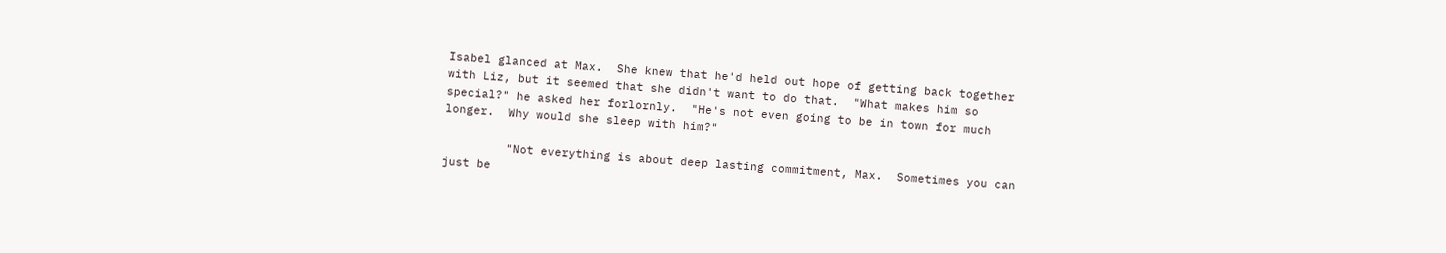Isabel glanced at Max.  She knew that he'd held out hope of getting back together with Liz, but it seemed that she didn't want to do that.  "What makes him so special?" he asked her forlornly.  "He's not even going to be in town for much longer.  Why would she sleep with him?"

         "Not everything is about deep lasting commitment, Max.  Sometimes you can just be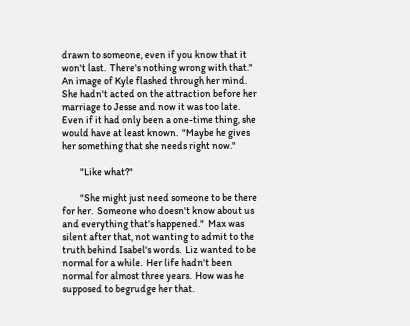drawn to someone, even if you know that it won't last.  There's nothing wrong with that."  An image of Kyle flashed through her mind.  She hadn't acted on the attraction before her marriage to Jesse and now it was too late.  Even if it had only been a one-time thing, she would have at least known.  "Maybe he gives her something that she needs right now."

         "Like what?"

         "She might just need someone to be there for her.  Someone who doesn't know about us and everything that's happened."  Max was silent after that, not wanting to admit to the truth behind Isabel's words.  Liz wanted to be normal for a while.  Her life hadn't been normal for almost three years.  How was he supposed to begrudge her that.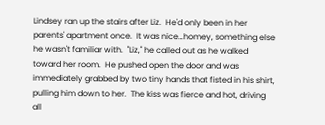Lindsey ran up the stairs after Liz.  He'd only been in her parents' apartment once.  It was nice…homey, something else he wasn't familiar with.  "Liz," he called out as he walked toward her room.  He pushed open the door and was immediately grabbed by two tiny hands that fisted in his shirt, pulling him down to her.  The kiss was fierce and hot, driving all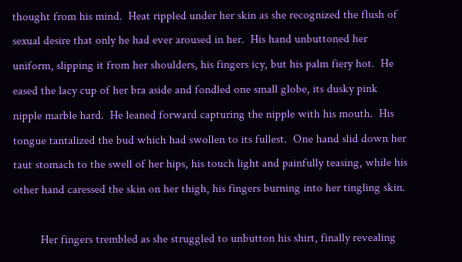thought from his mind.  Heat rippled under her skin as she recognized the flush of sexual desire that only he had ever aroused in her.  His hand unbuttoned her uniform, slipping it from her shoulders, his fingers icy, but his palm fiery hot.  He eased the lacy cup of her bra aside and fondled one small globe, its dusky pink nipple marble hard.  He leaned forward capturing the nipple with his mouth.  His tongue tantalized the bud which had swollen to its fullest.  One hand slid down her taut stomach to the swell of her hips, his touch light and painfully teasing, while his other hand caressed the skin on her thigh, his fingers burning into her tingling skin.

         Her fingers trembled as she struggled to unbutton his shirt, finally revealing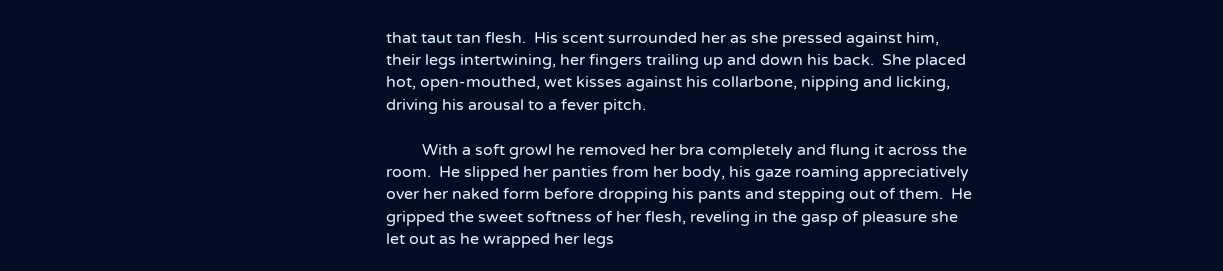that taut tan flesh.  His scent surrounded her as she pressed against him, their legs intertwining, her fingers trailing up and down his back.  She placed hot, open-mouthed, wet kisses against his collarbone, nipping and licking, driving his arousal to a fever pitch.

         With a soft growl he removed her bra completely and flung it across the room.  He slipped her panties from her body, his gaze roaming appreciatively over her naked form before dropping his pants and stepping out of them.  He gripped the sweet softness of her flesh, reveling in the gasp of pleasure she let out as he wrapped her legs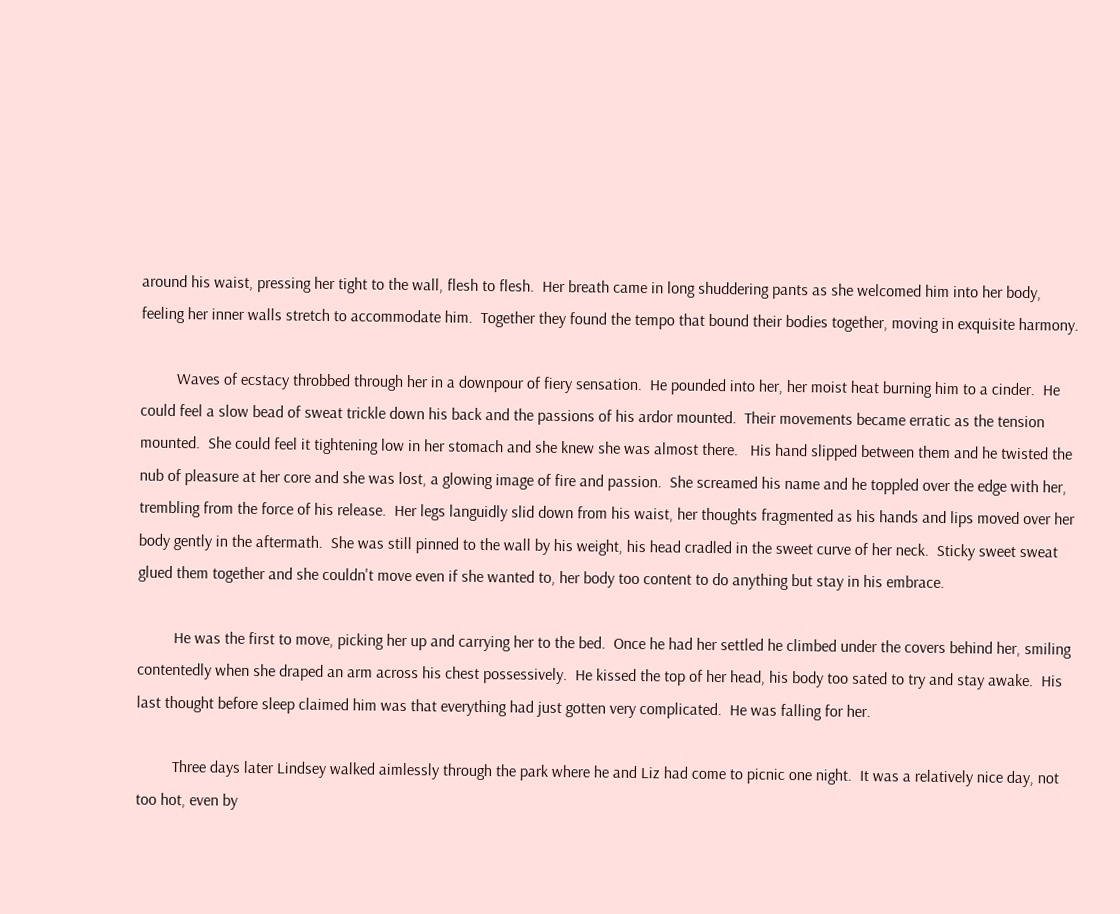around his waist, pressing her tight to the wall, flesh to flesh.  Her breath came in long shuddering pants as she welcomed him into her body, feeling her inner walls stretch to accommodate him.  Together they found the tempo that bound their bodies together, moving in exquisite harmony.

         Waves of ecstacy throbbed through her in a downpour of fiery sensation.  He pounded into her, her moist heat burning him to a cinder.  He could feel a slow bead of sweat trickle down his back and the passions of his ardor mounted.  Their movements became erratic as the tension mounted.  She could feel it tightening low in her stomach and she knew she was almost there.   His hand slipped between them and he twisted the nub of pleasure at her core and she was lost, a glowing image of fire and passion.  She screamed his name and he toppled over the edge with her, trembling from the force of his release.  Her legs languidly slid down from his waist, her thoughts fragmented as his hands and lips moved over her body gently in the aftermath.  She was still pinned to the wall by his weight, his head cradled in the sweet curve of her neck.  Sticky sweet sweat glued them together and she couldn't move even if she wanted to, her body too content to do anything but stay in his embrace.

         He was the first to move, picking her up and carrying her to the bed.  Once he had her settled he climbed under the covers behind her, smiling contentedly when she draped an arm across his chest possessively.  He kissed the top of her head, his body too sated to try and stay awake.  His last thought before sleep claimed him was that everything had just gotten very complicated.  He was falling for her.

         Three days later Lindsey walked aimlessly through the park where he and Liz had come to picnic one night.  It was a relatively nice day, not too hot, even by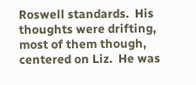Roswell standards.  His thoughts were drifting, most of them though, centered on Liz.  He was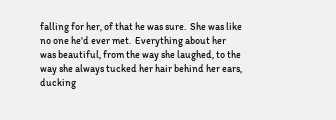falling for her, of that he was sure.  She was like no one he'd ever met.  Everything about her was beautiful, from the way she laughed, to the way she always tucked her hair behind her ears, ducking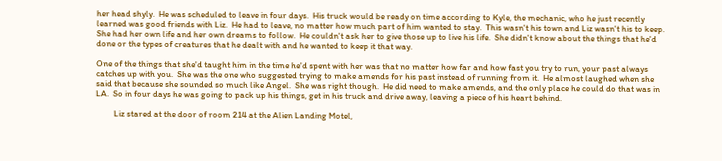her head shyly.  He was scheduled to leave in four days.  His truck would be ready on time according to Kyle, the mechanic, who he just recently learned was good friends with Liz.  He had to leave, no matter how much part of him wanted to stay.  This wasn't his town and Liz wasn't his to keep.  She had her own life and her own dreams to follow.  He couldn't ask her to give those up to live his life.  She didn't know about the things that he'd done or the types of creatures that he dealt with and he wanted to keep it that way.

One of the things that she'd taught him in the time he'd spent with her was that no matter how far and how fast you try to run, your past always catches up with you.  She was the one who suggested trying to make amends for his past instead of running from it.  He almost laughed when she said that because she sounded so much like Angel.  She was right though.  He did need to make amends, and the only place he could do that was in LA.  So in four days he was going to pack up his things, get in his truck and drive away, leaving a piece of his heart behind.

         Liz stared at the door of room 214 at the Alien Landing Motel,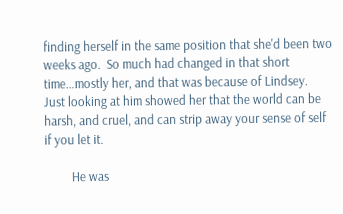finding herself in the same position that she'd been two weeks ago.  So much had changed in that short time…mostly her, and that was because of Lindsey.  Just looking at him showed her that the world can be harsh, and cruel, and can strip away your sense of self if you let it.

         He was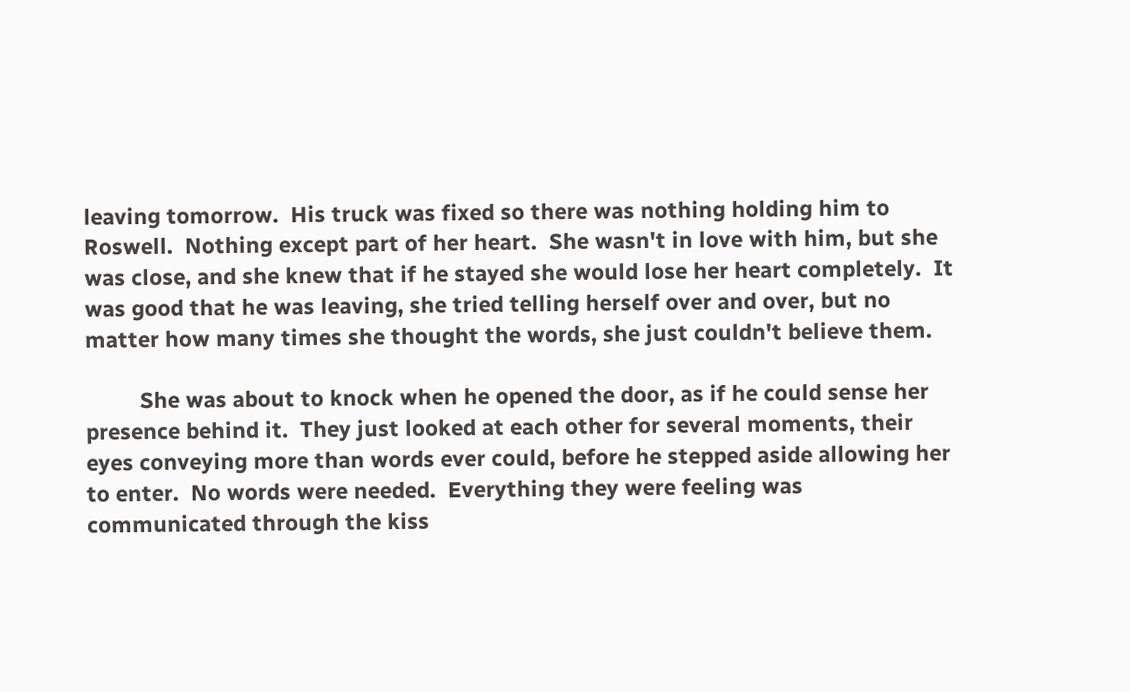leaving tomorrow.  His truck was fixed so there was nothing holding him to Roswell.  Nothing except part of her heart.  She wasn't in love with him, but she was close, and she knew that if he stayed she would lose her heart completely.  It was good that he was leaving, she tried telling herself over and over, but no matter how many times she thought the words, she just couldn't believe them.

         She was about to knock when he opened the door, as if he could sense her presence behind it.  They just looked at each other for several moments, their eyes conveying more than words ever could, before he stepped aside allowing her to enter.  No words were needed.  Everything they were feeling was communicated through the kiss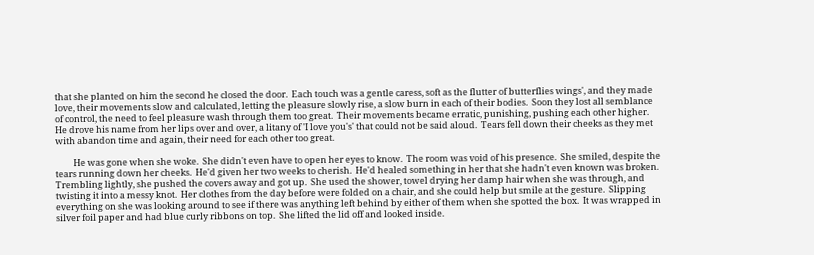that she planted on him the second he closed the door.  Each touch was a gentle caress, soft as the flutter of butterflies wings', and they made love, their movements slow and calculated, letting the pleasure slowly rise, a slow burn in each of their bodies.  Soon they lost all semblance of control, the need to feel pleasure wash through them too great.  Their movements became erratic, punishing, pushing each other higher.  He drove his name from her lips over and over, a litany of 'I love you's' that could not be said aloud.  Tears fell down their cheeks as they met with abandon time and again, their need for each other too great.

         He was gone when she woke.  She didn't even have to open her eyes to know.  The room was void of his presence.  She smiled, despite the tears running down her cheeks.  He'd given her two weeks to cherish.  He'd healed something in her that she hadn't even known was broken.  Trembling lightly, she pushed the covers away and got up.  She used the shower, towel drying her damp hair when she was through, and twisting it into a messy knot.  Her clothes from the day before were folded on a chair, and she could help but smile at the gesture.  Slipping everything on she was looking around to see if there was anything left behind by either of them when she spotted the box.  It was wrapped in silver foil paper and had blue curly ribbons on top.  She lifted the lid off and looked inside.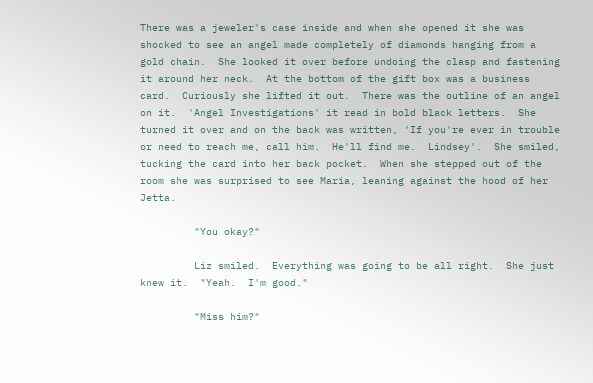There was a jeweler's case inside and when she opened it she was shocked to see an angel made completely of diamonds hanging from a gold chain.  She looked it over before undoing the clasp and fastening it around her neck.  At the bottom of the gift box was a business card.  Curiously she lifted it out.  There was the outline of an angel on it.  'Angel Investigations' it read in bold black letters.  She turned it over and on the back was written, 'If you're ever in trouble or need to reach me, call him.  He'll find me.  Lindsey'.  She smiled, tucking the card into her back pocket.  When she stepped out of the room she was surprised to see Maria, leaning against the hood of her Jetta.

         "You okay?"

         Liz smiled.  Everything was going to be all right.  She just knew it.  "Yeah.  I'm good."

         "Miss him?"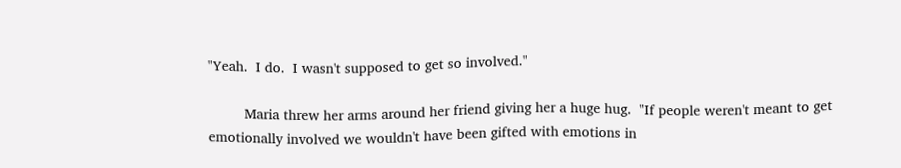"Yeah.  I do.  I wasn't supposed to get so involved."

         Maria threw her arms around her friend giving her a huge hug.  "If people weren't meant to get emotionally involved we wouldn't have been gifted with emotions in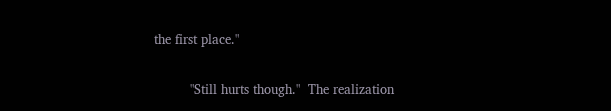the first place."

         "Still hurts though."  The realization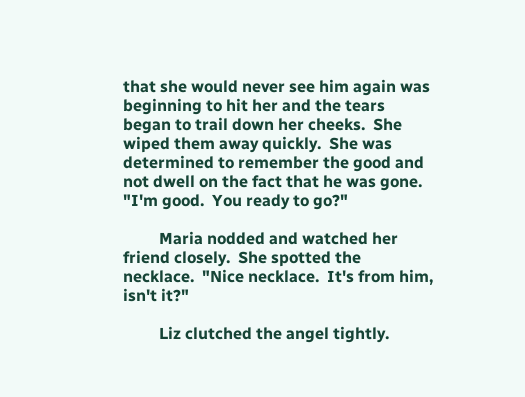that she would never see him again was beginning to hit her and the tears began to trail down her cheeks.  She wiped them away quickly.  She was determined to remember the good and not dwell on the fact that he was gone.  "I'm good.  You ready to go?"

         Maria nodded and watched her friend closely.  She spotted the necklace.  "Nice necklace.  It's from him, isn't it?"

         Liz clutched the angel tightly.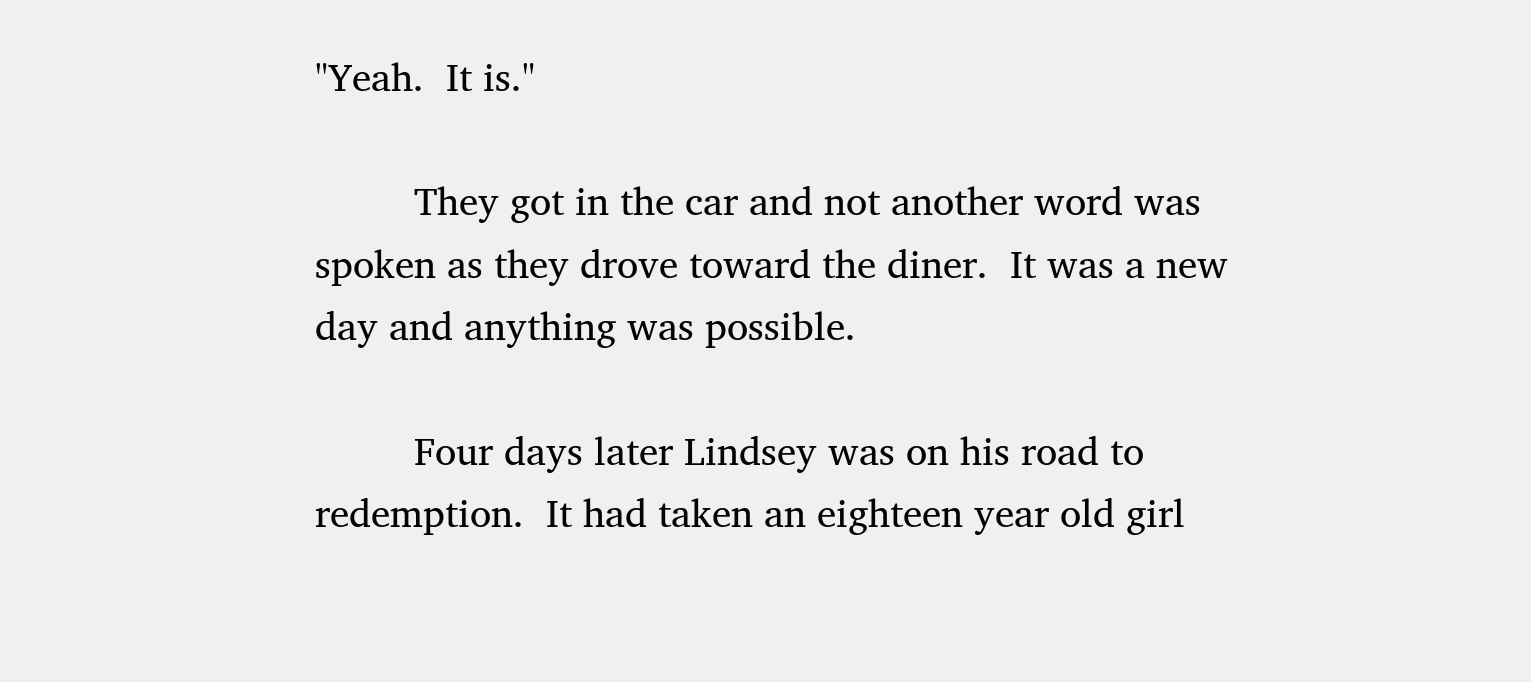"Yeah.  It is."

         They got in the car and not another word was spoken as they drove toward the diner.  It was a new day and anything was possible.

         Four days later Lindsey was on his road to redemption.  It had taken an eighteen year old girl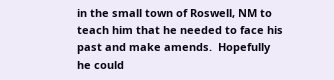in the small town of Roswell, NM to teach him that he needed to face his past and make amends.  Hopefully he could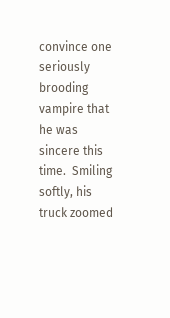convince one seriously brooding vampire that he was sincere this time.  Smiling softly, his truck zoomed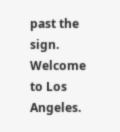past the sign.  Welcome to Los Angeles.